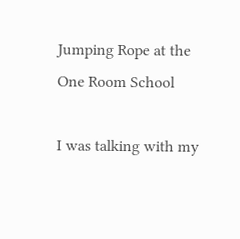Jumping Rope at the One Room School

I was talking with my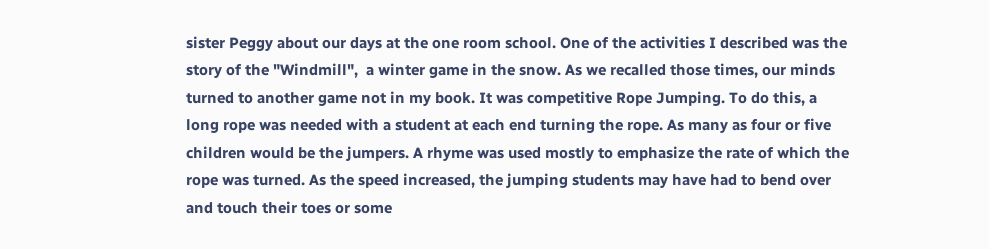sister Peggy about our days at the one room school. One of the activities I described was the story of the "Windmill",  a winter game in the snow. As we recalled those times, our minds turned to another game not in my book. It was competitive Rope Jumping. To do this, a long rope was needed with a student at each end turning the rope. As many as four or five children would be the jumpers. A rhyme was used mostly to emphasize the rate of which the rope was turned. As the speed increased, the jumping students may have had to bend over and touch their toes or some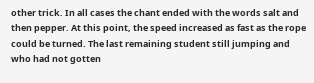other trick. In all cases the chant ended with the words salt and then pepper. At this point, the speed increased as fast as the rope could be turned. The last remaining student still jumping and who had not gotten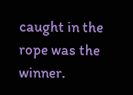caught in the rope was the winner.